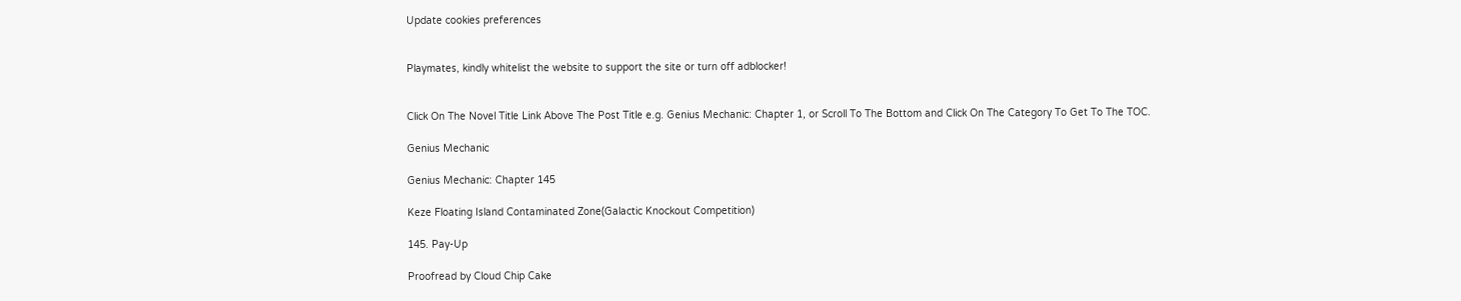Update cookies preferences


Playmates, kindly whitelist the website to support the site or turn off adblocker!


Click On The Novel Title Link Above The Post Title e.g. Genius Mechanic: Chapter 1, or Scroll To The Bottom and Click On The Category To Get To The TOC.

Genius Mechanic

Genius Mechanic: Chapter 145

Keze Floating Island Contaminated Zone(Galactic Knockout Competition)

145. Pay-Up

Proofread by Cloud Chip Cake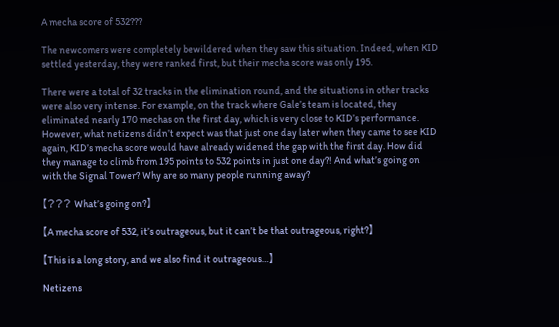A mecha score of 532???

The newcomers were completely bewildered when they saw this situation. Indeed, when KID settled yesterday, they were ranked first, but their mecha score was only 195.

There were a total of 32 tracks in the elimination round, and the situations in other tracks were also very intense. For example, on the track where Gale’s team is located, they eliminated nearly 170 mechas on the first day, which is very close to KID’s performance. However, what netizens didn’t expect was that just one day later when they came to see KID again, KID’s mecha score would have already widened the gap with the first day. How did they manage to climb from 195 points to 532 points in just one day?! And what’s going on with the Signal Tower? Why are so many people running away?

【??? What’s going on?】

【A mecha score of 532, it’s outrageous, but it can’t be that outrageous, right?】

【This is a long story, and we also find it outrageous…】

Netizens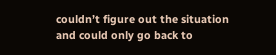couldn’t figure out the situation and could only go back to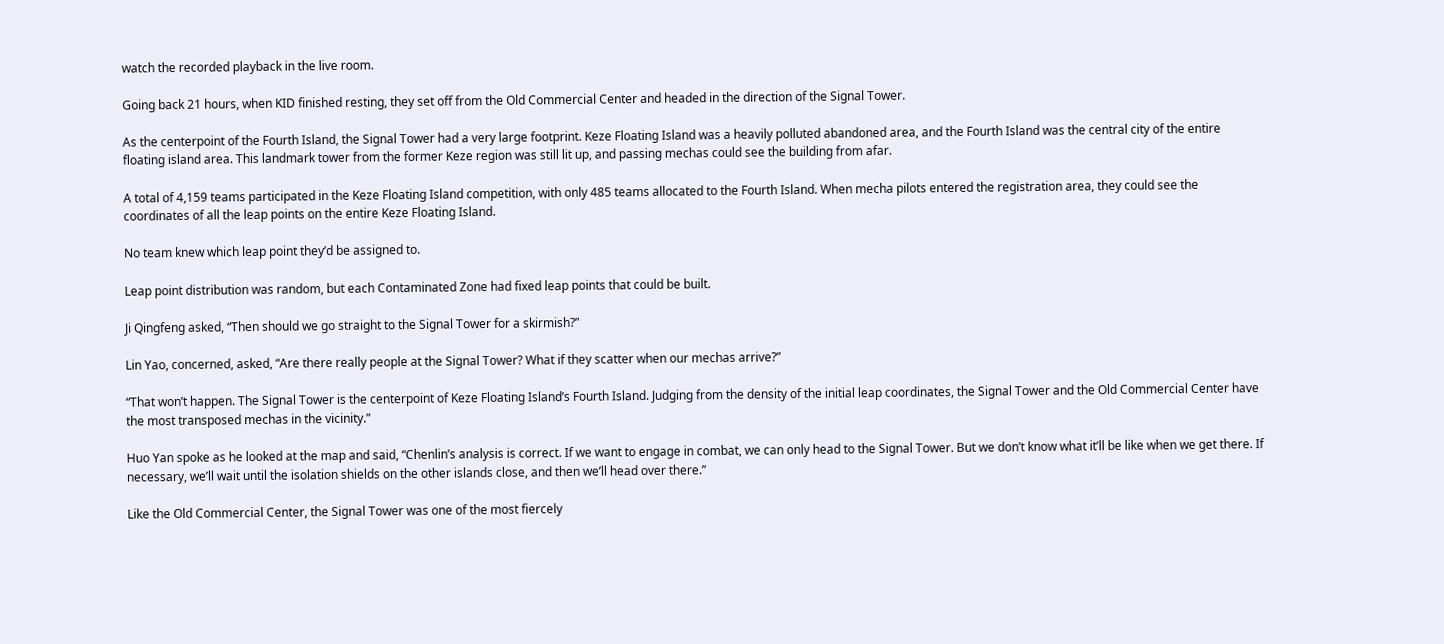watch the recorded playback in the live room.

Going back 21 hours, when KID finished resting, they set off from the Old Commercial Center and headed in the direction of the Signal Tower.

As the centerpoint of the Fourth Island, the Signal Tower had a very large footprint. Keze Floating Island was a heavily polluted abandoned area, and the Fourth Island was the central city of the entire floating island area. This landmark tower from the former Keze region was still lit up, and passing mechas could see the building from afar.

A total of 4,159 teams participated in the Keze Floating Island competition, with only 485 teams allocated to the Fourth Island. When mecha pilots entered the registration area, they could see the coordinates of all the leap points on the entire Keze Floating Island.

No team knew which leap point they’d be assigned to.

Leap point distribution was random, but each Contaminated Zone had fixed leap points that could be built.

Ji Qingfeng asked, “Then should we go straight to the Signal Tower for a skirmish?”

Lin Yao, concerned, asked, “Are there really people at the Signal Tower? What if they scatter when our mechas arrive?”

“That won’t happen. The Signal Tower is the centerpoint of Keze Floating Island’s Fourth Island. Judging from the density of the initial leap coordinates, the Signal Tower and the Old Commercial Center have the most transposed mechas in the vicinity.”

Huo Yan spoke as he looked at the map and said, “Chenlin’s analysis is correct. If we want to engage in combat, we can only head to the Signal Tower. But we don’t know what it’ll be like when we get there. If necessary, we’ll wait until the isolation shields on the other islands close, and then we’ll head over there.”

Like the Old Commercial Center, the Signal Tower was one of the most fiercely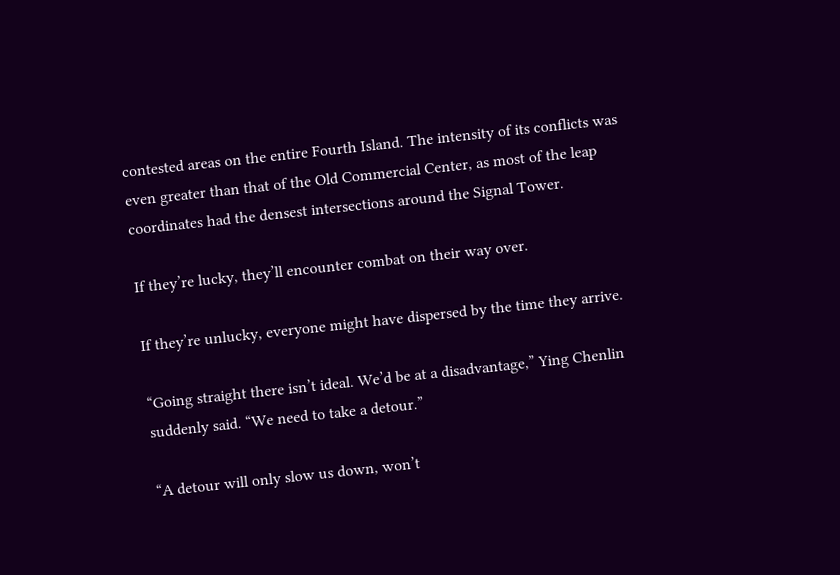contested areas on the entire Fourth Island. The intensity of its conflicts was even greater than that of the Old Commercial Center, as most of the leap coordinates had the densest intersections around the Signal Tower.

If they’re lucky, they’ll encounter combat on their way over.

If they’re unlucky, everyone might have dispersed by the time they arrive.

“Going straight there isn’t ideal. We’d be at a disadvantage,” Ying Chenlin suddenly said. “We need to take a detour.”

“A detour will only slow us down, won’t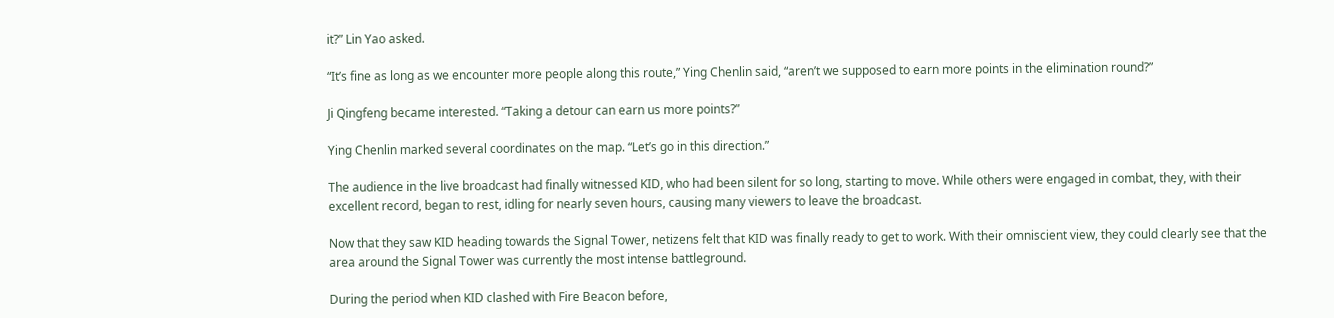it?” Lin Yao asked.

“It’s fine as long as we encounter more people along this route,” Ying Chenlin said, “aren’t we supposed to earn more points in the elimination round?”

Ji Qingfeng became interested. “Taking a detour can earn us more points?”

Ying Chenlin marked several coordinates on the map. “Let’s go in this direction.”

The audience in the live broadcast had finally witnessed KID, who had been silent for so long, starting to move. While others were engaged in combat, they, with their excellent record, began to rest, idling for nearly seven hours, causing many viewers to leave the broadcast.

Now that they saw KID heading towards the Signal Tower, netizens felt that KID was finally ready to get to work. With their omniscient view, they could clearly see that the area around the Signal Tower was currently the most intense battleground.

During the period when KID clashed with Fire Beacon before,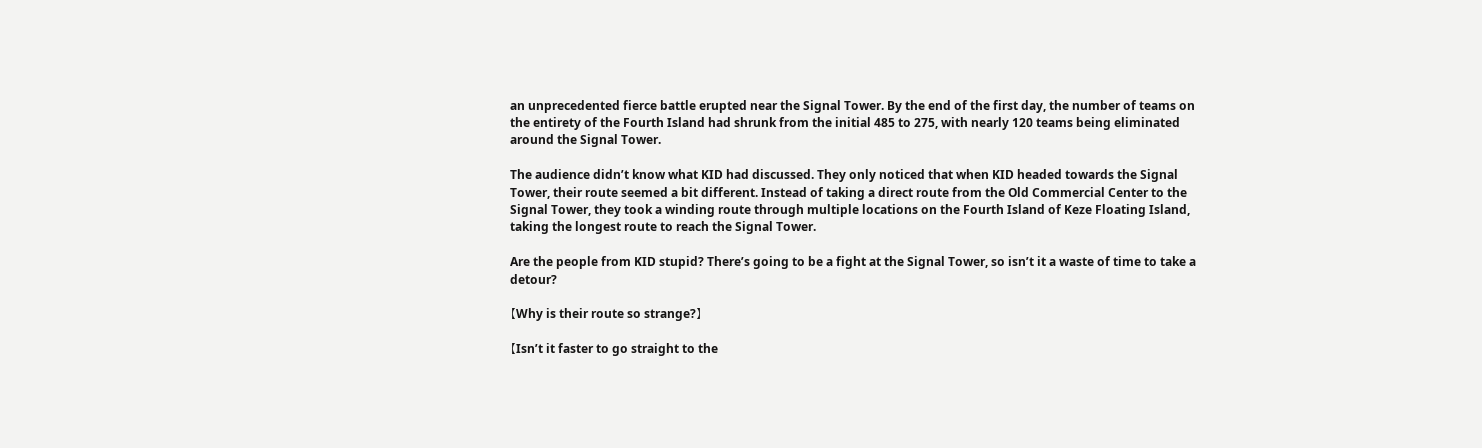an unprecedented fierce battle erupted near the Signal Tower. By the end of the first day, the number of teams on the entirety of the Fourth Island had shrunk from the initial 485 to 275, with nearly 120 teams being eliminated around the Signal Tower.

The audience didn’t know what KID had discussed. They only noticed that when KID headed towards the Signal Tower, their route seemed a bit different. Instead of taking a direct route from the Old Commercial Center to the Signal Tower, they took a winding route through multiple locations on the Fourth Island of Keze Floating Island, taking the longest route to reach the Signal Tower.

Are the people from KID stupid? There’s going to be a fight at the Signal Tower, so isn’t it a waste of time to take a detour?

【Why is their route so strange?】

【Isn’t it faster to go straight to the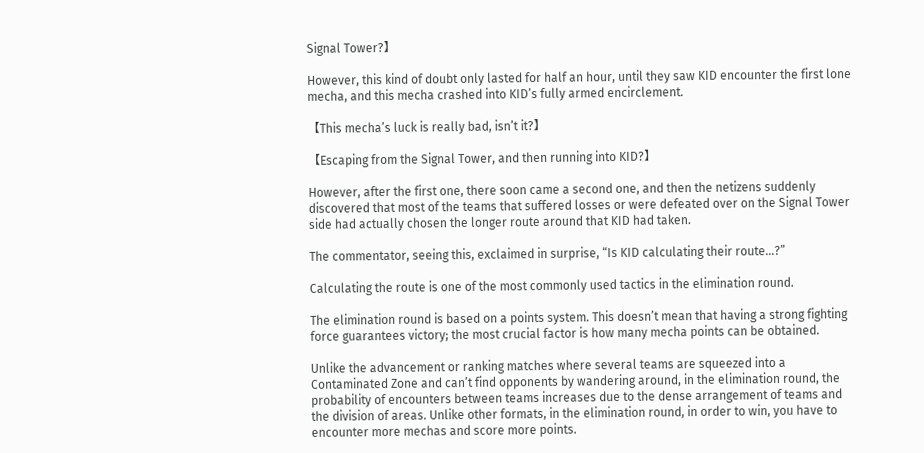Signal Tower?】

However, this kind of doubt only lasted for half an hour, until they saw KID encounter the first lone mecha, and this mecha crashed into KID’s fully armed encirclement.

【This mecha’s luck is really bad, isn’t it?】

【Escaping from the Signal Tower, and then running into KID?】

However, after the first one, there soon came a second one, and then the netizens suddenly discovered that most of the teams that suffered losses or were defeated over on the Signal Tower side had actually chosen the longer route around that KID had taken.

The commentator, seeing this, exclaimed in surprise, “Is KID calculating their route…?”

Calculating the route is one of the most commonly used tactics in the elimination round.

The elimination round is based on a points system. This doesn’t mean that having a strong fighting force guarantees victory; the most crucial factor is how many mecha points can be obtained.

Unlike the advancement or ranking matches where several teams are squeezed into a Contaminated Zone and can’t find opponents by wandering around, in the elimination round, the probability of encounters between teams increases due to the dense arrangement of teams and the division of areas. Unlike other formats, in the elimination round, in order to win, you have to encounter more mechas and score more points.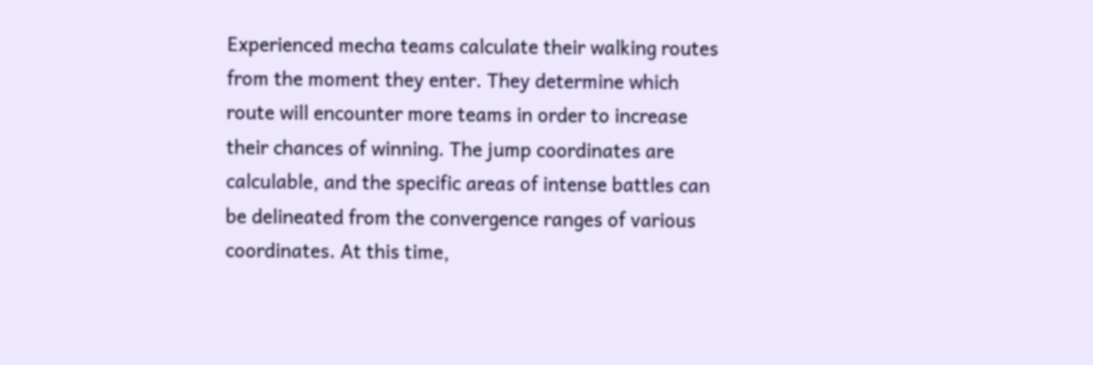Experienced mecha teams calculate their walking routes from the moment they enter. They determine which route will encounter more teams in order to increase their chances of winning. The jump coordinates are calculable, and the specific areas of intense battles can be delineated from the convergence ranges of various coordinates. At this time,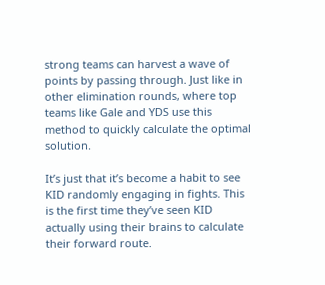strong teams can harvest a wave of points by passing through. Just like in other elimination rounds, where top teams like Gale and YDS use this method to quickly calculate the optimal solution.

It’s just that it’s become a habit to see KID randomly engaging in fights. This is the first time they’ve seen KID actually using their brains to calculate their forward route.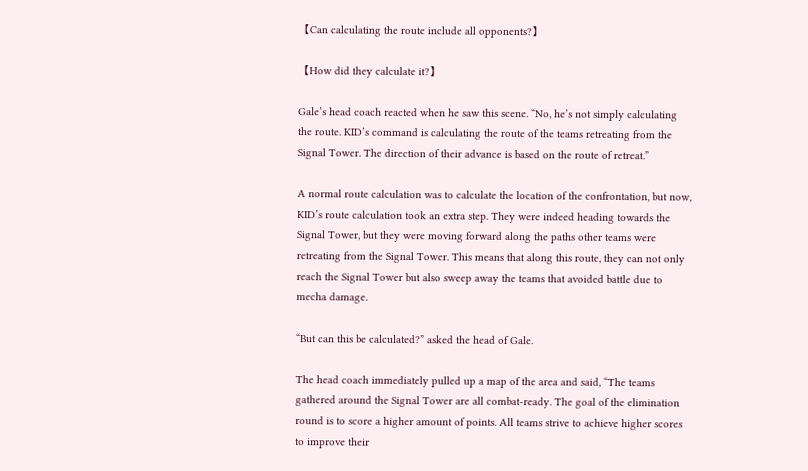【Can calculating the route include all opponents?】

【How did they calculate it?】

Gale’s head coach reacted when he saw this scene. “No, he’s not simply calculating the route. KID’s command is calculating the route of the teams retreating from the Signal Tower. The direction of their advance is based on the route of retreat.”

A normal route calculation was to calculate the location of the confrontation, but now, KID’s route calculation took an extra step. They were indeed heading towards the Signal Tower, but they were moving forward along the paths other teams were retreating from the Signal Tower. This means that along this route, they can not only reach the Signal Tower but also sweep away the teams that avoided battle due to mecha damage.

“But can this be calculated?” asked the head of Gale.

The head coach immediately pulled up a map of the area and said, “The teams gathered around the Signal Tower are all combat-ready. The goal of the elimination round is to score a higher amount of points. All teams strive to achieve higher scores to improve their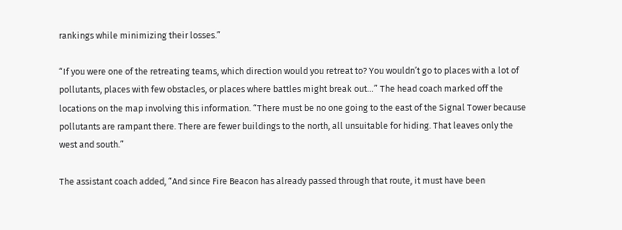rankings while minimizing their losses.”

“If you were one of the retreating teams, which direction would you retreat to? You wouldn’t go to places with a lot of pollutants, places with few obstacles, or places where battles might break out…” The head coach marked off the locations on the map involving this information. “There must be no one going to the east of the Signal Tower because pollutants are rampant there. There are fewer buildings to the north, all unsuitable for hiding. That leaves only the west and south.”

The assistant coach added, “And since Fire Beacon has already passed through that route, it must have been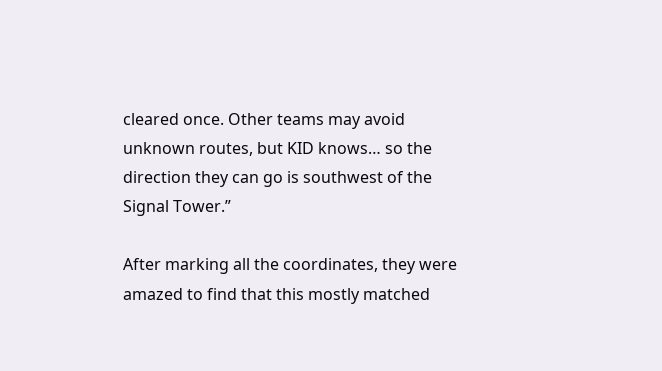cleared once. Other teams may avoid unknown routes, but KID knows… so the direction they can go is southwest of the Signal Tower.”

After marking all the coordinates, they were amazed to find that this mostly matched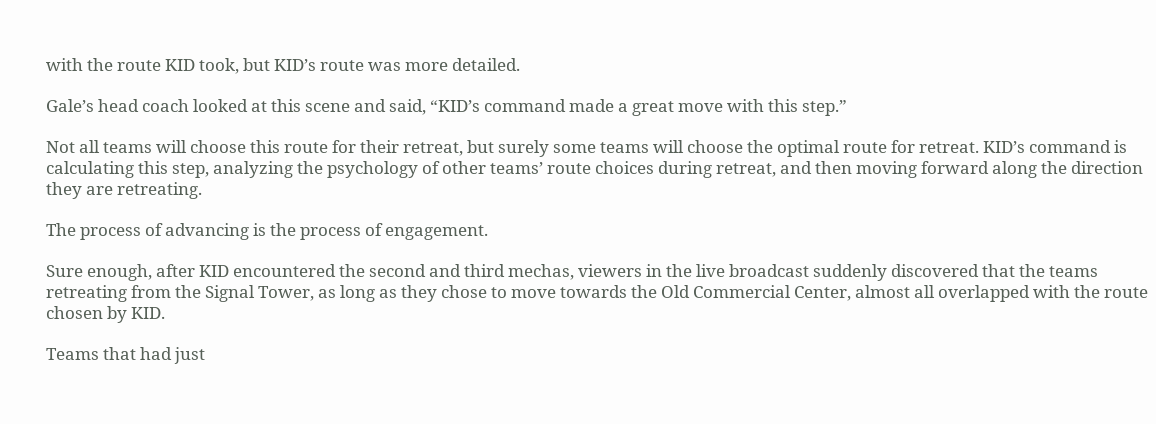with the route KID took, but KID’s route was more detailed.

Gale’s head coach looked at this scene and said, “KID’s command made a great move with this step.”

Not all teams will choose this route for their retreat, but surely some teams will choose the optimal route for retreat. KID’s command is calculating this step, analyzing the psychology of other teams’ route choices during retreat, and then moving forward along the direction they are retreating.

The process of advancing is the process of engagement.

Sure enough, after KID encountered the second and third mechas, viewers in the live broadcast suddenly discovered that the teams retreating from the Signal Tower, as long as they chose to move towards the Old Commercial Center, almost all overlapped with the route chosen by KID.

Teams that had just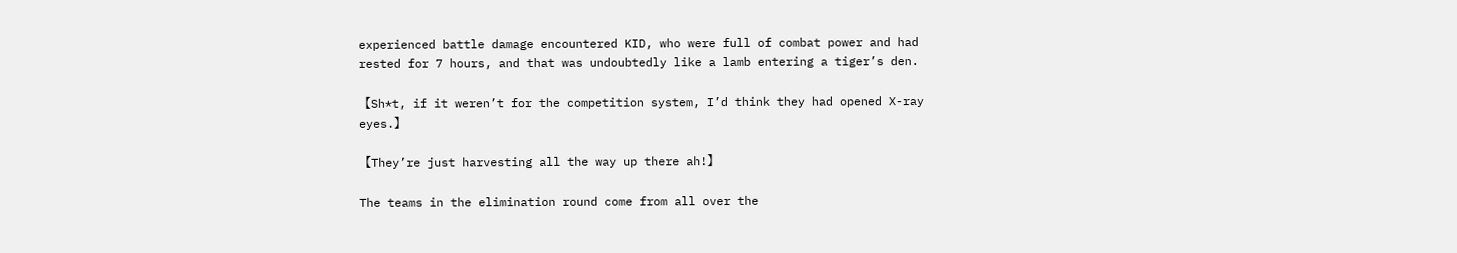experienced battle damage encountered KID, who were full of combat power and had rested for 7 hours, and that was undoubtedly like a lamb entering a tiger’s den.

【Sh*t, if it weren’t for the competition system, I’d think they had opened X-ray eyes.】

【They’re just harvesting all the way up there ah!】

The teams in the elimination round come from all over the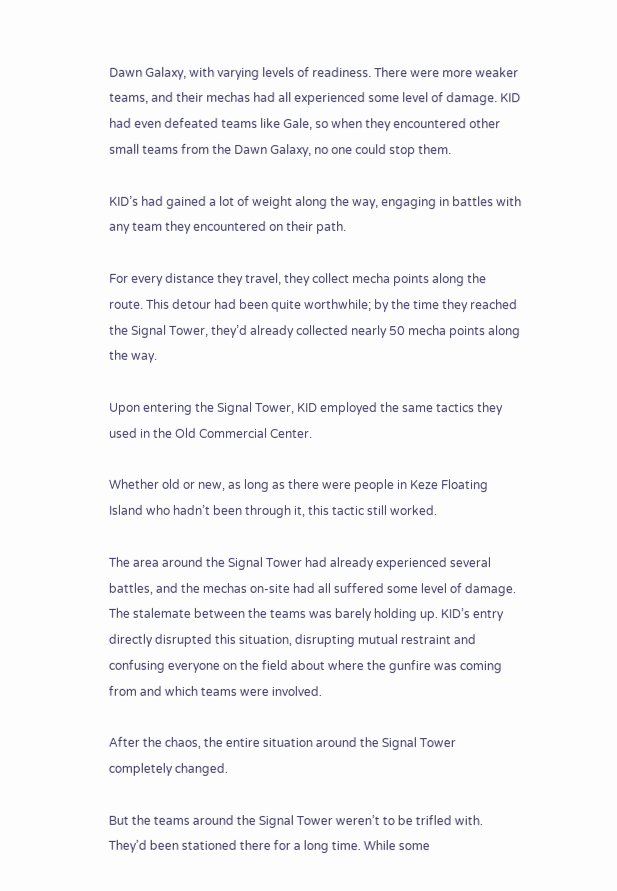Dawn Galaxy, with varying levels of readiness. There were more weaker teams, and their mechas had all experienced some level of damage. KID had even defeated teams like Gale, so when they encountered other small teams from the Dawn Galaxy, no one could stop them.

KID’s had gained a lot of weight along the way, engaging in battles with any team they encountered on their path.

For every distance they travel, they collect mecha points along the route. This detour had been quite worthwhile; by the time they reached the Signal Tower, they’d already collected nearly 50 mecha points along the way.

Upon entering the Signal Tower, KID employed the same tactics they used in the Old Commercial Center.

Whether old or new, as long as there were people in Keze Floating Island who hadn’t been through it, this tactic still worked.

The area around the Signal Tower had already experienced several battles, and the mechas on-site had all suffered some level of damage. The stalemate between the teams was barely holding up. KID’s entry directly disrupted this situation, disrupting mutual restraint and confusing everyone on the field about where the gunfire was coming from and which teams were involved.

After the chaos, the entire situation around the Signal Tower completely changed.

But the teams around the Signal Tower weren’t to be trifled with. They’d been stationed there for a long time. While some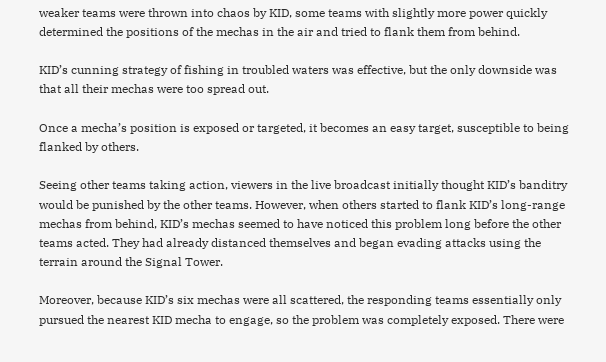weaker teams were thrown into chaos by KID, some teams with slightly more power quickly determined the positions of the mechas in the air and tried to flank them from behind.

KID’s cunning strategy of fishing in troubled waters was effective, but the only downside was that all their mechas were too spread out.

Once a mecha’s position is exposed or targeted, it becomes an easy target, susceptible to being flanked by others.

Seeing other teams taking action, viewers in the live broadcast initially thought KID’s banditry would be punished by the other teams. However, when others started to flank KID’s long-range mechas from behind, KID’s mechas seemed to have noticed this problem long before the other teams acted. They had already distanced themselves and began evading attacks using the terrain around the Signal Tower.

Moreover, because KID’s six mechas were all scattered, the responding teams essentially only pursued the nearest KID mecha to engage, so the problem was completely exposed. There were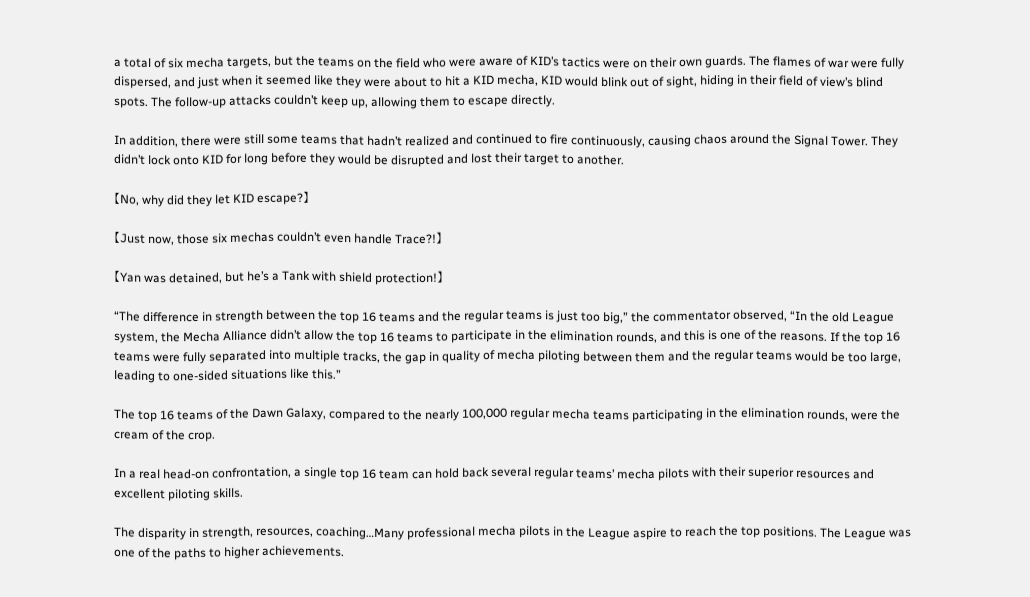a total of six mecha targets, but the teams on the field who were aware of KID’s tactics were on their own guards. The flames of war were fully dispersed, and just when it seemed like they were about to hit a KID mecha, KID would blink out of sight, hiding in their field of view’s blind spots. The follow-up attacks couldn’t keep up, allowing them to escape directly.

In addition, there were still some teams that hadn’t realized and continued to fire continuously, causing chaos around the Signal Tower. They didn’t lock onto KID for long before they would be disrupted and lost their target to another.

【No, why did they let KID escape?】

【Just now, those six mechas couldn’t even handle Trace?!】

【Yan was detained, but he’s a Tank with shield protection!】

“The difference in strength between the top 16 teams and the regular teams is just too big,” the commentator observed, “In the old League system, the Mecha Alliance didn’t allow the top 16 teams to participate in the elimination rounds, and this is one of the reasons. If the top 16 teams were fully separated into multiple tracks, the gap in quality of mecha piloting between them and the regular teams would be too large, leading to one-sided situations like this.”

The top 16 teams of the Dawn Galaxy, compared to the nearly 100,000 regular mecha teams participating in the elimination rounds, were the cream of the crop.

In a real head-on confrontation, a single top 16 team can hold back several regular teams’ mecha pilots with their superior resources and excellent piloting skills.

The disparity in strength, resources, coaching…Many professional mecha pilots in the League aspire to reach the top positions. The League was one of the paths to higher achievements.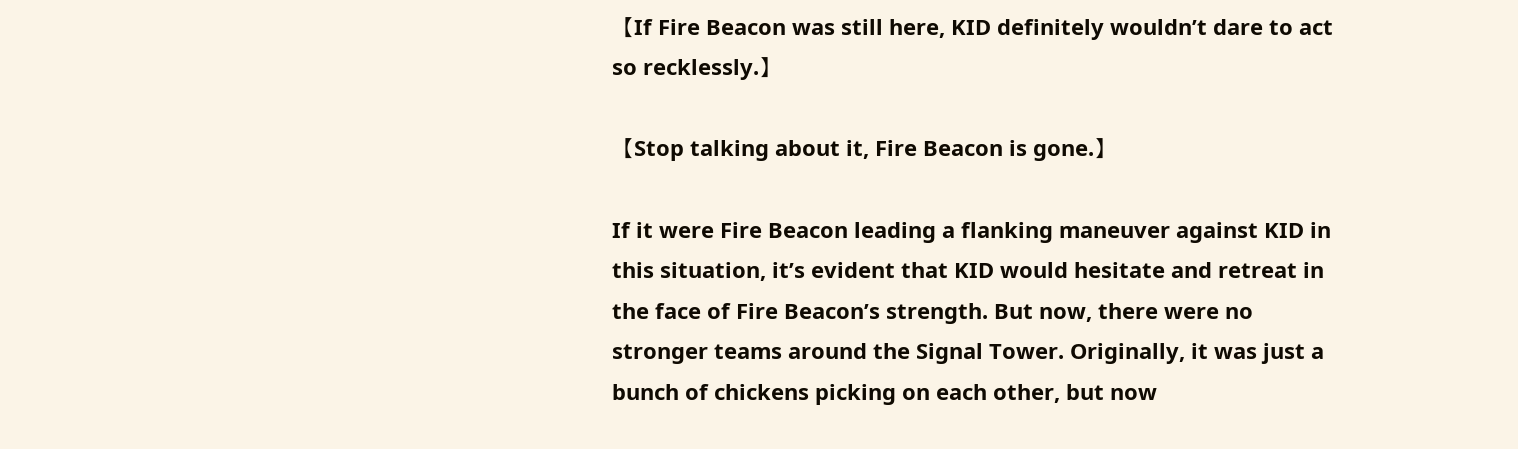【If Fire Beacon was still here, KID definitely wouldn’t dare to act so recklessly.】

【Stop talking about it, Fire Beacon is gone.】

If it were Fire Beacon leading a flanking maneuver against KID in this situation, it’s evident that KID would hesitate and retreat in the face of Fire Beacon’s strength. But now, there were no stronger teams around the Signal Tower. Originally, it was just a bunch of chickens picking on each other, but now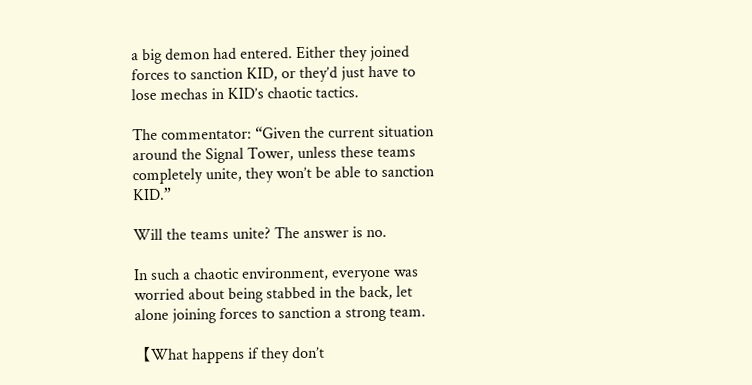a big demon had entered. Either they joined forces to sanction KID, or they’d just have to lose mechas in KID’s chaotic tactics.

The commentator: “Given the current situation around the Signal Tower, unless these teams completely unite, they won’t be able to sanction KID.”

Will the teams unite? The answer is no.

In such a chaotic environment, everyone was worried about being stabbed in the back, let alone joining forces to sanction a strong team.

【What happens if they don’t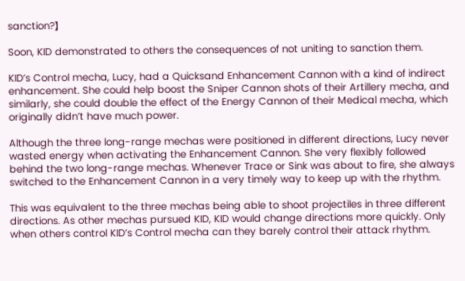sanction?】

Soon, KID demonstrated to others the consequences of not uniting to sanction them.

KID’s Control mecha, Lucy, had a Quicksand Enhancement Cannon with a kind of indirect enhancement. She could help boost the Sniper Cannon shots of their Artillery mecha, and similarly, she could double the effect of the Energy Cannon of their Medical mecha, which originally didn’t have much power.

Although the three long-range mechas were positioned in different directions, Lucy never wasted energy when activating the Enhancement Cannon. She very flexibly followed behind the two long-range mechas. Whenever Trace or Sink was about to fire, she always switched to the Enhancement Cannon in a very timely way to keep up with the rhythm.

This was equivalent to the three mechas being able to shoot projectiles in three different directions. As other mechas pursued KID, KID would change directions more quickly. Only when others control KID’s Control mecha can they barely control their attack rhythm.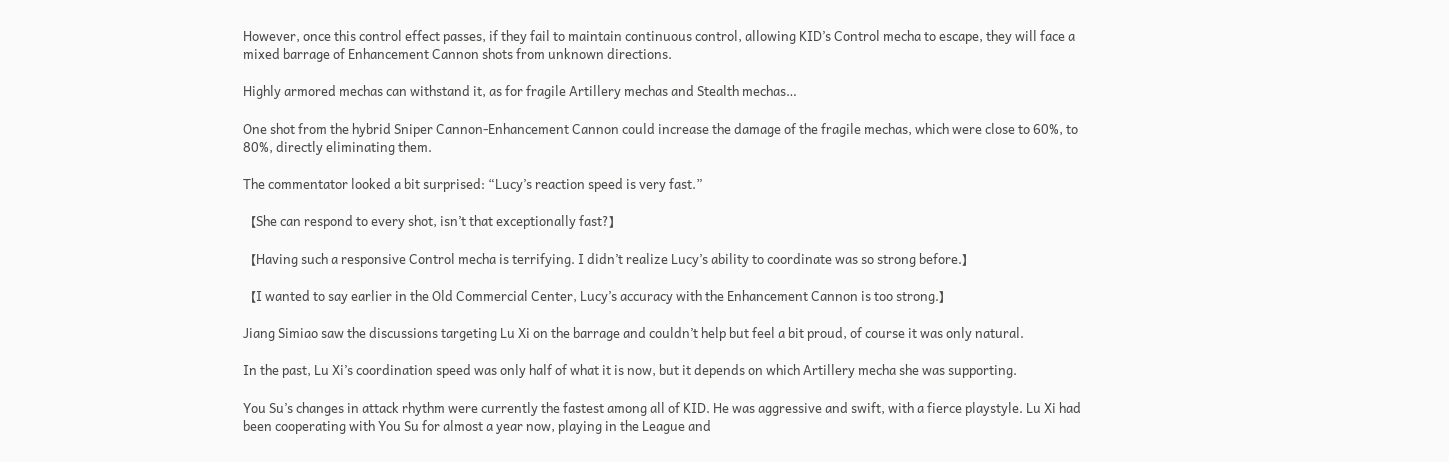However, once this control effect passes, if they fail to maintain continuous control, allowing KID’s Control mecha to escape, they will face a mixed barrage of Enhancement Cannon shots from unknown directions.

Highly armored mechas can withstand it, as for fragile Artillery mechas and Stealth mechas…

One shot from the hybrid Sniper Cannon-Enhancement Cannon could increase the damage of the fragile mechas, which were close to 60%, to 80%, directly eliminating them.

The commentator looked a bit surprised: “Lucy’s reaction speed is very fast.”

【She can respond to every shot, isn’t that exceptionally fast?】

【Having such a responsive Control mecha is terrifying. I didn’t realize Lucy’s ability to coordinate was so strong before.】

【I wanted to say earlier in the Old Commercial Center, Lucy’s accuracy with the Enhancement Cannon is too strong.】

Jiang Simiao saw the discussions targeting Lu Xi on the barrage and couldn’t help but feel a bit proud, of course it was only natural.

In the past, Lu Xi’s coordination speed was only half of what it is now, but it depends on which Artillery mecha she was supporting.

You Su’s changes in attack rhythm were currently the fastest among all of KID. He was aggressive and swift, with a fierce playstyle. Lu Xi had been cooperating with You Su for almost a year now, playing in the League and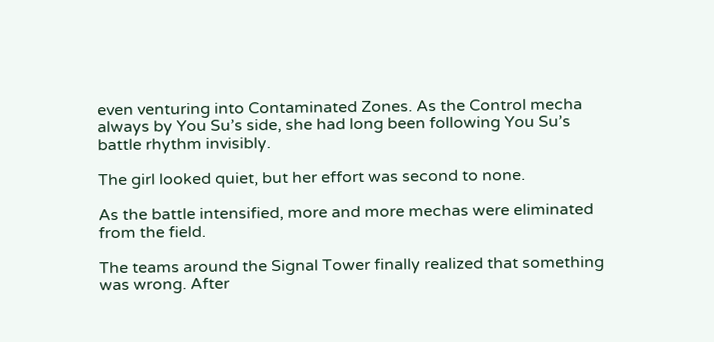even venturing into Contaminated Zones. As the Control mecha always by You Su’s side, she had long been following You Su’s battle rhythm invisibly.

The girl looked quiet, but her effort was second to none.

As the battle intensified, more and more mechas were eliminated from the field.

The teams around the Signal Tower finally realized that something was wrong. After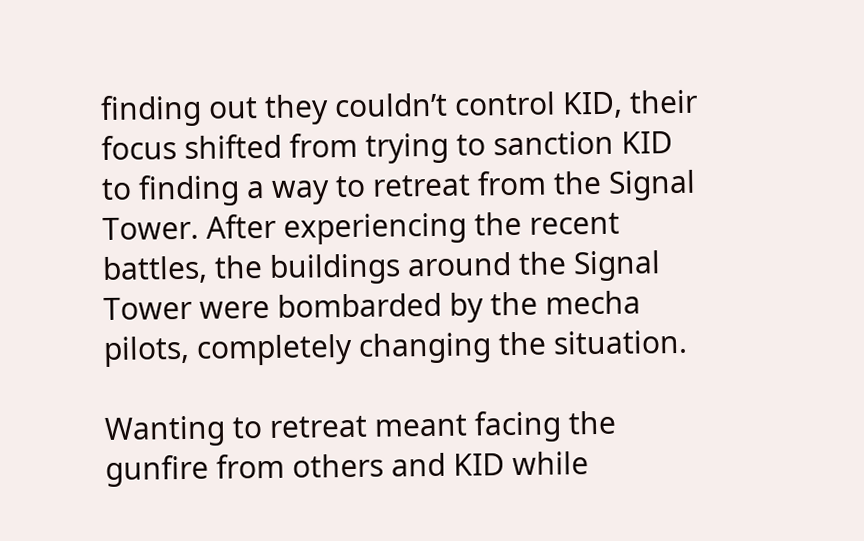finding out they couldn’t control KID, their focus shifted from trying to sanction KID to finding a way to retreat from the Signal Tower. After experiencing the recent battles, the buildings around the Signal Tower were bombarded by the mecha pilots, completely changing the situation.

Wanting to retreat meant facing the gunfire from others and KID while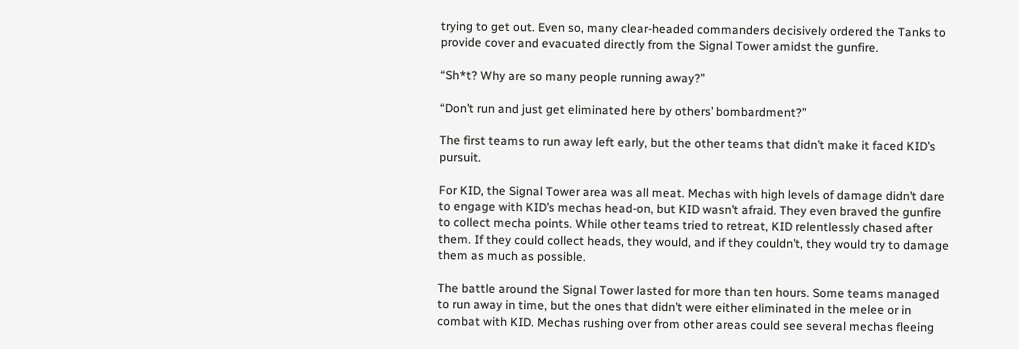trying to get out. Even so, many clear-headed commanders decisively ordered the Tanks to provide cover and evacuated directly from the Signal Tower amidst the gunfire.

“Sh*t? Why are so many people running away?”

“Don’t run and just get eliminated here by others’ bombardment?”

The first teams to run away left early, but the other teams that didn’t make it faced KID’s pursuit.

For KID, the Signal Tower area was all meat. Mechas with high levels of damage didn’t dare to engage with KID’s mechas head-on, but KID wasn’t afraid. They even braved the gunfire to collect mecha points. While other teams tried to retreat, KID relentlessly chased after them. If they could collect heads, they would, and if they couldn’t, they would try to damage them as much as possible.

The battle around the Signal Tower lasted for more than ten hours. Some teams managed to run away in time, but the ones that didn’t were either eliminated in the melee or in combat with KID. Mechas rushing over from other areas could see several mechas fleeing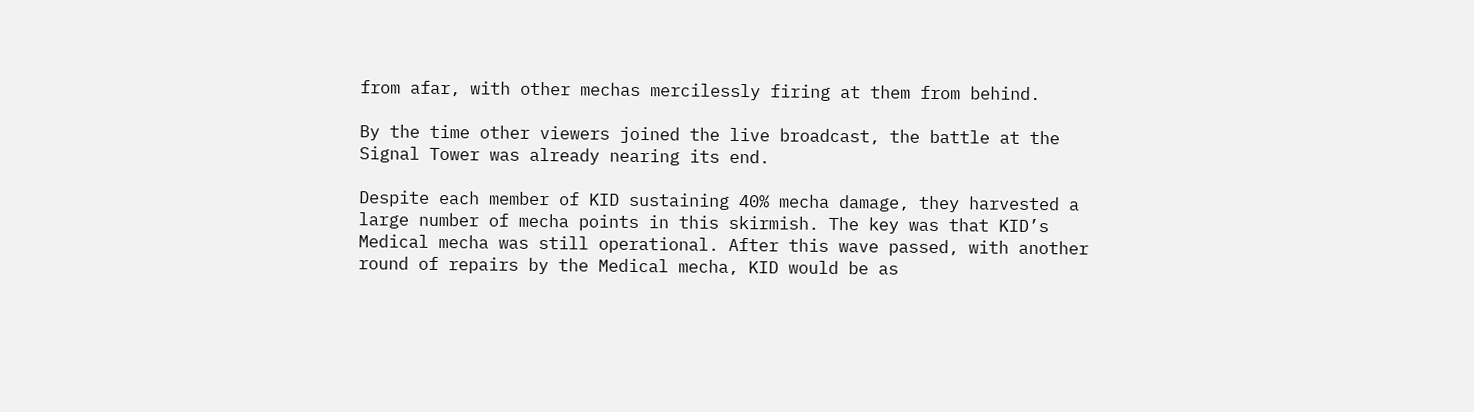from afar, with other mechas mercilessly firing at them from behind.

By the time other viewers joined the live broadcast, the battle at the Signal Tower was already nearing its end.

Despite each member of KID sustaining 40% mecha damage, they harvested a large number of mecha points in this skirmish. The key was that KID’s Medical mecha was still operational. After this wave passed, with another round of repairs by the Medical mecha, KID would be as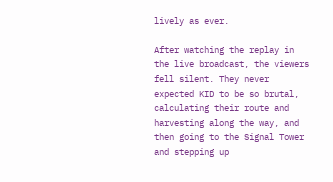lively as ever.

After watching the replay in the live broadcast, the viewers fell silent. They never expected KID to be so brutal, calculating their route and harvesting along the way, and then going to the Signal Tower and stepping up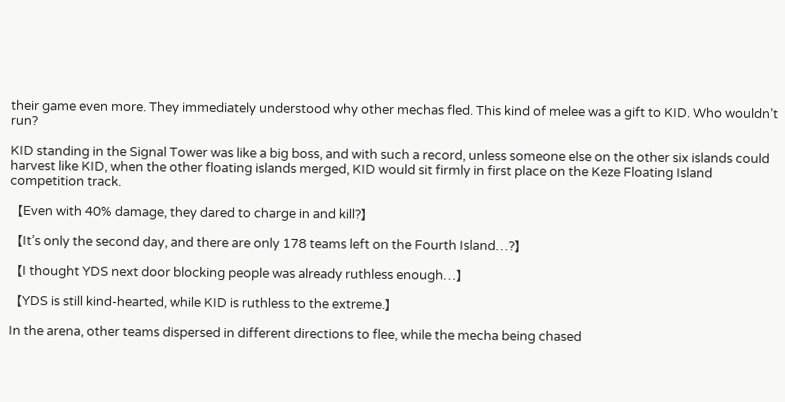their game even more. They immediately understood why other mechas fled. This kind of melee was a gift to KID. Who wouldn’t run?

KID standing in the Signal Tower was like a big boss, and with such a record, unless someone else on the other six islands could harvest like KID, when the other floating islands merged, KID would sit firmly in first place on the Keze Floating Island competition track.

【Even with 40% damage, they dared to charge in and kill?】

【It’s only the second day, and there are only 178 teams left on the Fourth Island…?】

【I thought YDS next door blocking people was already ruthless enough…】

【YDS is still kind-hearted, while KID is ruthless to the extreme.】

In the arena, other teams dispersed in different directions to flee, while the mecha being chased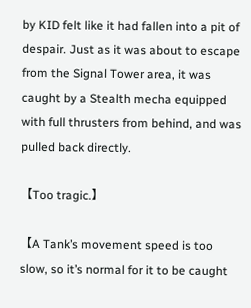by KID felt like it had fallen into a pit of despair. Just as it was about to escape from the Signal Tower area, it was caught by a Stealth mecha equipped with full thrusters from behind, and was pulled back directly.

【Too tragic.】

【A Tank’s movement speed is too slow, so it’s normal for it to be caught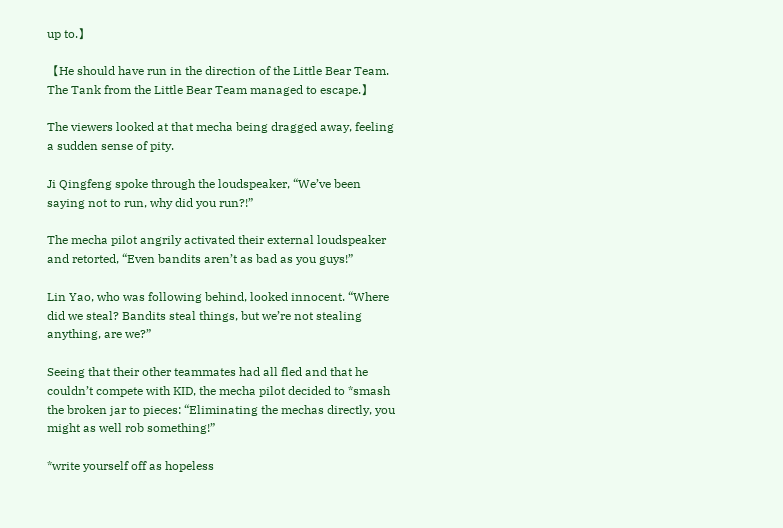up to.】

【He should have run in the direction of the Little Bear Team. The Tank from the Little Bear Team managed to escape.】

The viewers looked at that mecha being dragged away, feeling a sudden sense of pity.

Ji Qingfeng spoke through the loudspeaker, “We’ve been saying not to run, why did you run?!”

The mecha pilot angrily activated their external loudspeaker and retorted, “Even bandits aren’t as bad as you guys!”

Lin Yao, who was following behind, looked innocent. “Where did we steal? Bandits steal things, but we’re not stealing anything, are we?”

Seeing that their other teammates had all fled and that he couldn’t compete with KID, the mecha pilot decided to *smash the broken jar to pieces: “Eliminating the mechas directly, you might as well rob something!”

*write yourself off as hopeless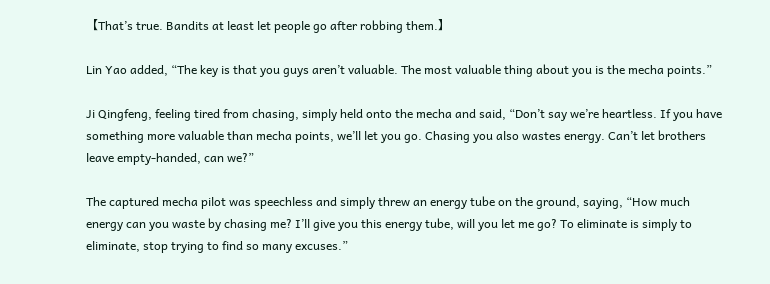【That’s true. Bandits at least let people go after robbing them.】

Lin Yao added, “The key is that you guys aren’t valuable. The most valuable thing about you is the mecha points.”

Ji Qingfeng, feeling tired from chasing, simply held onto the mecha and said, “Don’t say we’re heartless. If you have something more valuable than mecha points, we’ll let you go. Chasing you also wastes energy. Can’t let brothers leave empty-handed, can we?”

The captured mecha pilot was speechless and simply threw an energy tube on the ground, saying, “How much energy can you waste by chasing me? I’ll give you this energy tube, will you let me go? To eliminate is simply to eliminate, stop trying to find so many excuses.”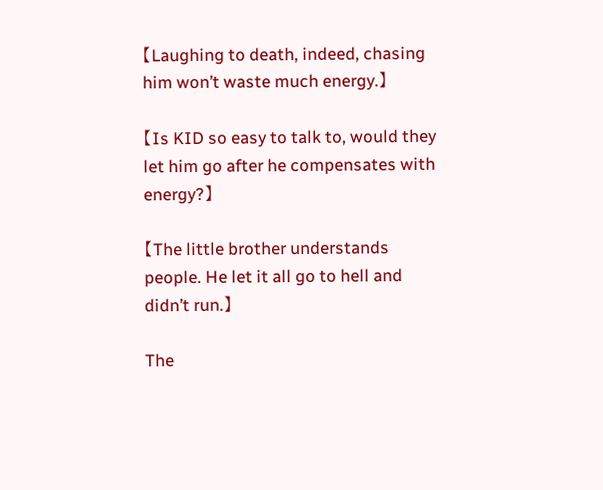【Laughing to death, indeed, chasing him won’t waste much energy.】

【Is KID so easy to talk to, would they let him go after he compensates with energy?】

【The little brother understands people. He let it all go to hell and didn’t run.】

The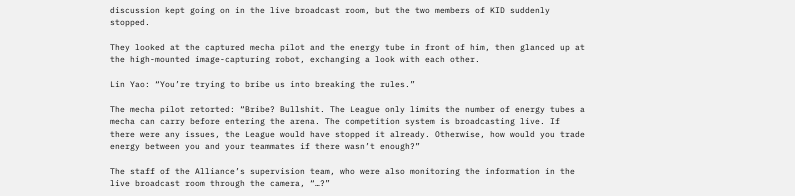discussion kept going on in the live broadcast room, but the two members of KID suddenly stopped.

They looked at the captured mecha pilot and the energy tube in front of him, then glanced up at the high-mounted image-capturing robot, exchanging a look with each other.

Lin Yao: “You’re trying to bribe us into breaking the rules.”

The mecha pilot retorted: “Bribe? Bullshit. The League only limits the number of energy tubes a mecha can carry before entering the arena. The competition system is broadcasting live. If there were any issues, the League would have stopped it already. Otherwise, how would you trade energy between you and your teammates if there wasn’t enough?”

The staff of the Alliance’s supervision team, who were also monitoring the information in the live broadcast room through the camera, “…?”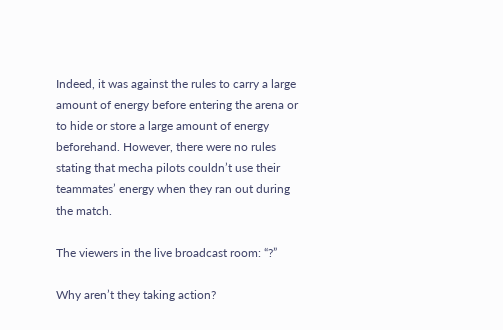Indeed, it was against the rules to carry a large amount of energy before entering the arena or to hide or store a large amount of energy beforehand. However, there were no rules stating that mecha pilots couldn’t use their teammates’ energy when they ran out during the match.

The viewers in the live broadcast room: “?”

Why aren’t they taking action?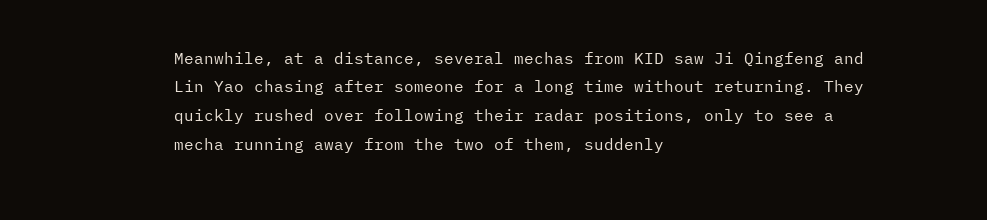Meanwhile, at a distance, several mechas from KID saw Ji Qingfeng and Lin Yao chasing after someone for a long time without returning. They quickly rushed over following their radar positions, only to see a mecha running away from the two of them, suddenly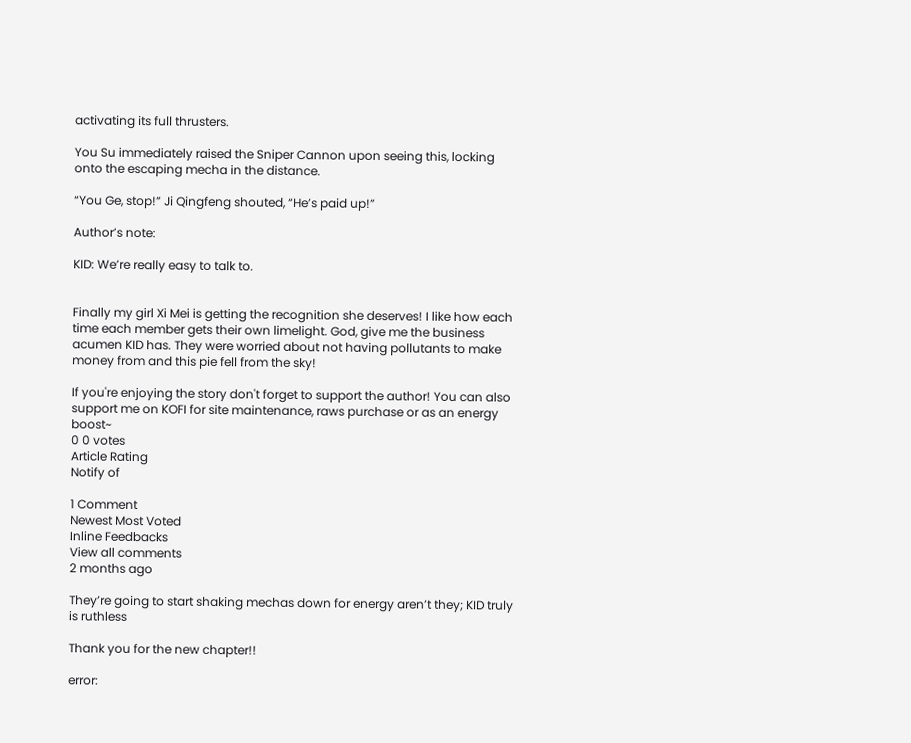activating its full thrusters.

You Su immediately raised the Sniper Cannon upon seeing this, locking onto the escaping mecha in the distance.

“You Ge, stop!” Ji Qingfeng shouted, “He’s paid up!”

Author’s note:

KID: We’re really easy to talk to.


Finally my girl Xi Mei is getting the recognition she deserves! I like how each time each member gets their own limelight. God, give me the business acumen KID has. They were worried about not having pollutants to make money from and this pie fell from the sky!

If you're enjoying the story don't forget to support the author! You can also support me on KOFI for site maintenance, raws purchase or as an energy boost~
0 0 votes
Article Rating
Notify of

1 Comment
Newest Most Voted
Inline Feedbacks
View all comments
2 months ago

They’re going to start shaking mechas down for energy aren’t they; KID truly is ruthless

Thank you for the new chapter!!

error: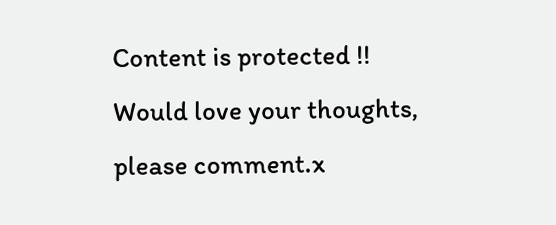Content is protected !!
Would love your thoughts, please comment.x